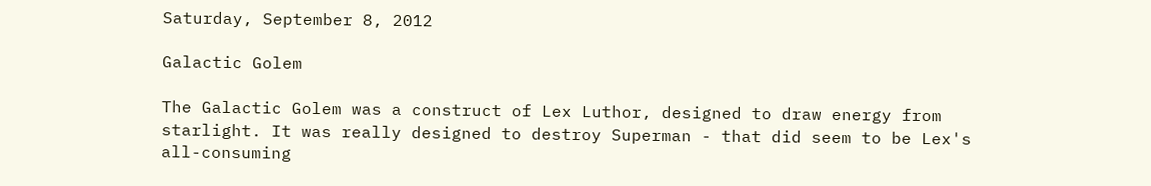Saturday, September 8, 2012

Galactic Golem

The Galactic Golem was a construct of Lex Luthor, designed to draw energy from starlight. It was really designed to destroy Superman - that did seem to be Lex's all-consuming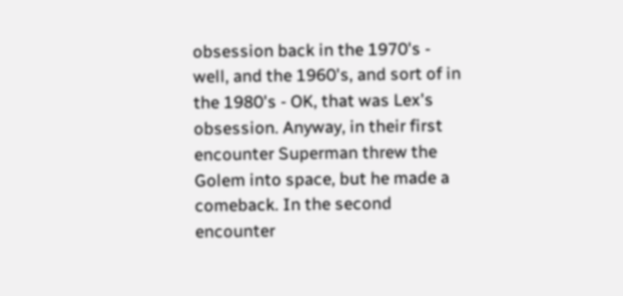obsession back in the 1970's - well, and the 1960's, and sort of in the 1980's - OK, that was Lex's obsession. Anyway, in their first encounter Superman threw the Golem into space, but he made a comeback. In the second encounter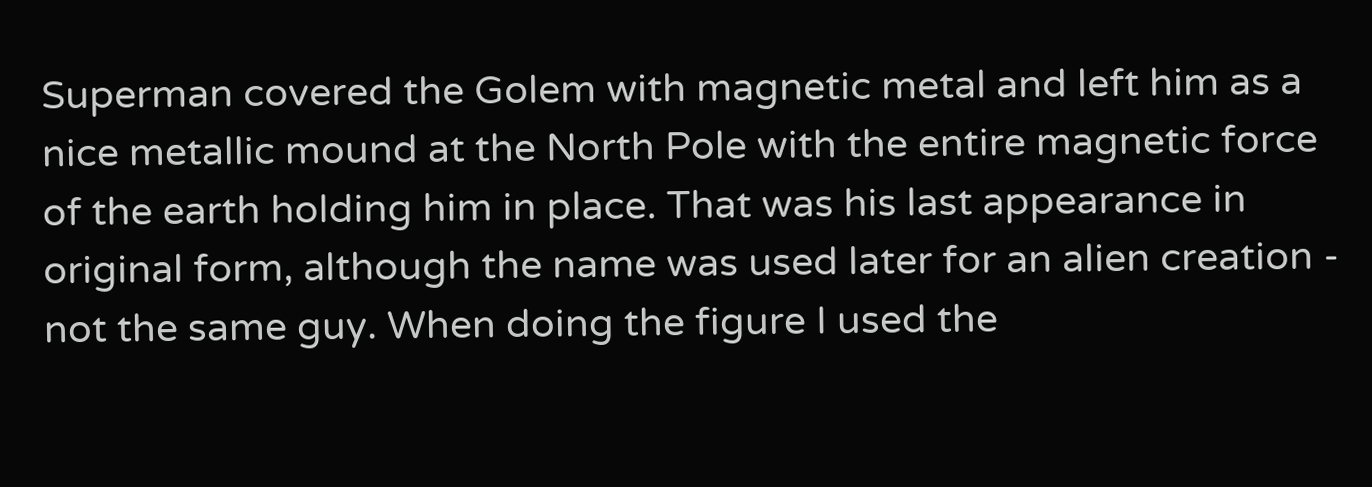Superman covered the Golem with magnetic metal and left him as a nice metallic mound at the North Pole with the entire magnetic force of the earth holding him in place. That was his last appearance in original form, although the name was used later for an alien creation - not the same guy. When doing the figure I used the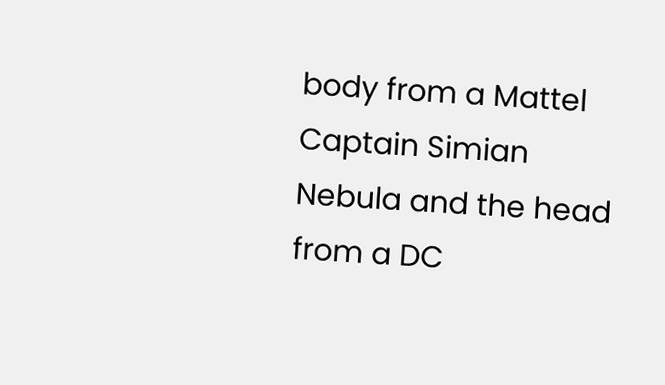body from a Mattel Captain Simian Nebula and the head from a DC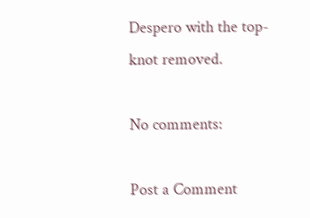Despero with the top-knot removed.

No comments:

Post a Comment